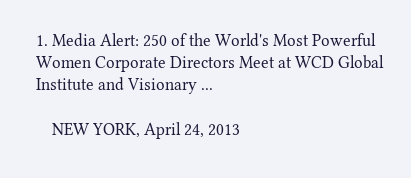1. Media Alert: 250 of the World's Most Powerful Women Corporate Directors Meet at WCD Global Institute and Visionary ...

    NEW YORK, April 24, 2013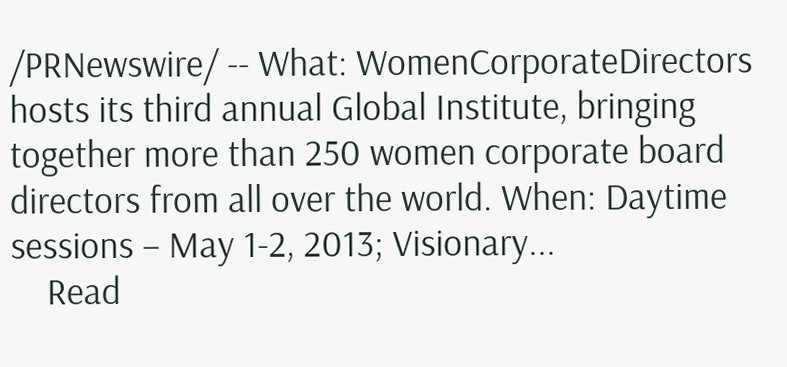/PRNewswire/ -- What: WomenCorporateDirectors hosts its third annual Global Institute, bringing together more than 250 women corporate board directors from all over the world. When: Daytime sessions – May 1-2, 2013; Visionary...
    Read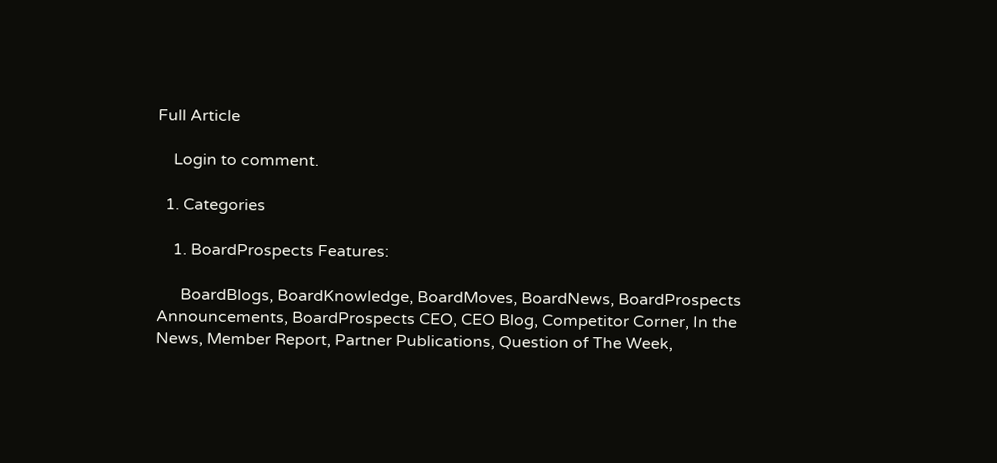Full Article

    Login to comment.

  1. Categories

    1. BoardProspects Features:

      BoardBlogs, BoardKnowledge, BoardMoves, BoardNews, BoardProspects Announcements, BoardProspects CEO, CEO Blog, Competitor Corner, In the News, Member Report, Partner Publications, Question of The Week,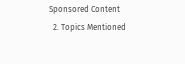Sponsored Content
  2. Topics Mentioned